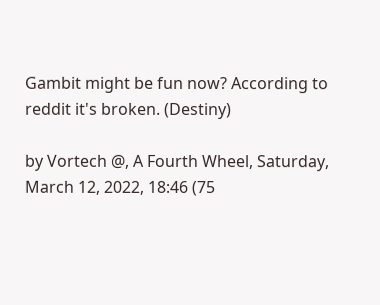Gambit might be fun now? According to reddit it's broken. (Destiny)

by Vortech @, A Fourth Wheel, Saturday, March 12, 2022, 18:46 (75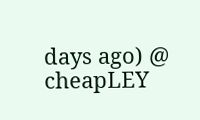days ago) @ cheapLEY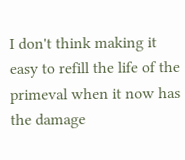I don't think making it easy to refill the life of the primeval when it now has the damage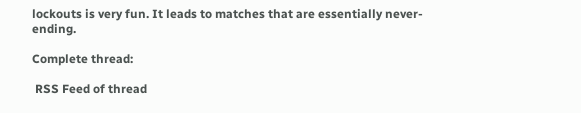lockouts is very fun. It leads to matches that are essentially never-ending.

Complete thread:

 RSS Feed of thread